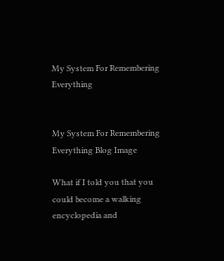My System For Remembering Everything


My System For Remembering Everything Blog Image

What if I told you that you could become a walking encyclopedia and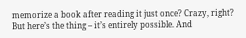memorize a book after reading it just once? Crazy, right? But here’s the thing – it’s entirely possible. And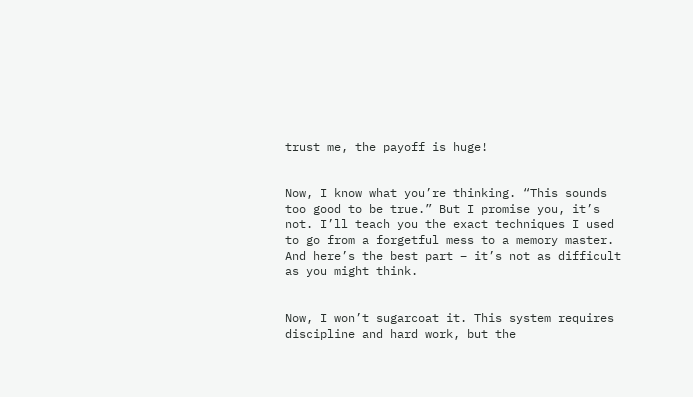trust me, the payoff is huge!


Now, I know what you’re thinking. “This sounds too good to be true.” But I promise you, it’s not. I’ll teach you the exact techniques I used to go from a forgetful mess to a memory master. And here’s the best part – it’s not as difficult as you might think.


Now, I won’t sugarcoat it. This system requires discipline and hard work, but the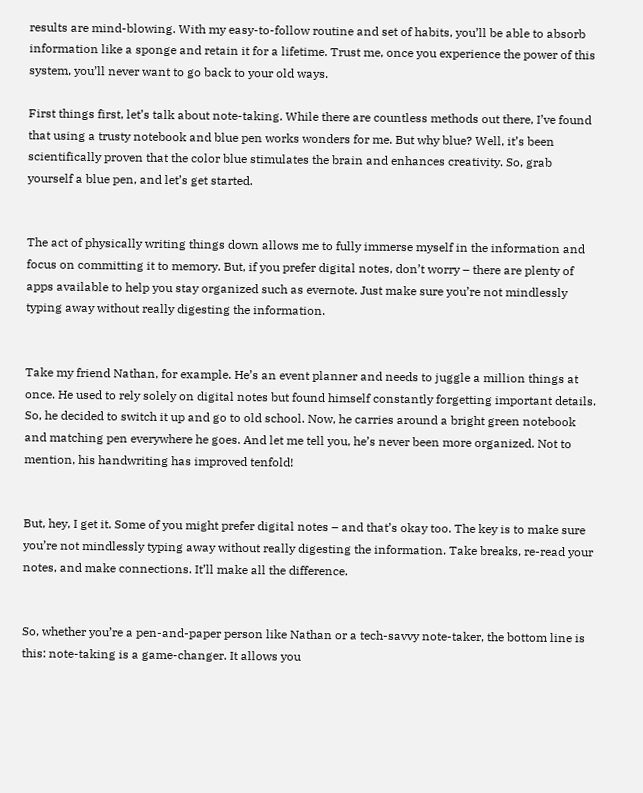results are mind-blowing. With my easy-to-follow routine and set of habits, you’ll be able to absorb information like a sponge and retain it for a lifetime. Trust me, once you experience the power of this system, you’ll never want to go back to your old ways.

First things first, let’s talk about note-taking. While there are countless methods out there, I’ve found that using a trusty notebook and blue pen works wonders for me. But why blue? Well, it’s been scientifically proven that the color blue stimulates the brain and enhances creativity. So, grab yourself a blue pen, and let’s get started.


The act of physically writing things down allows me to fully immerse myself in the information and focus on committing it to memory. But, if you prefer digital notes, don’t worry – there are plenty of apps available to help you stay organized such as evernote. Just make sure you’re not mindlessly typing away without really digesting the information.


Take my friend Nathan, for example. He’s an event planner and needs to juggle a million things at once. He used to rely solely on digital notes but found himself constantly forgetting important details. So, he decided to switch it up and go to old school. Now, he carries around a bright green notebook and matching pen everywhere he goes. And let me tell you, he’s never been more organized. Not to mention, his handwriting has improved tenfold!


But, hey, I get it. Some of you might prefer digital notes – and that’s okay too. The key is to make sure you’re not mindlessly typing away without really digesting the information. Take breaks, re-read your notes, and make connections. It’ll make all the difference.


So, whether you’re a pen-and-paper person like Nathan or a tech-savvy note-taker, the bottom line is this: note-taking is a game-changer. It allows you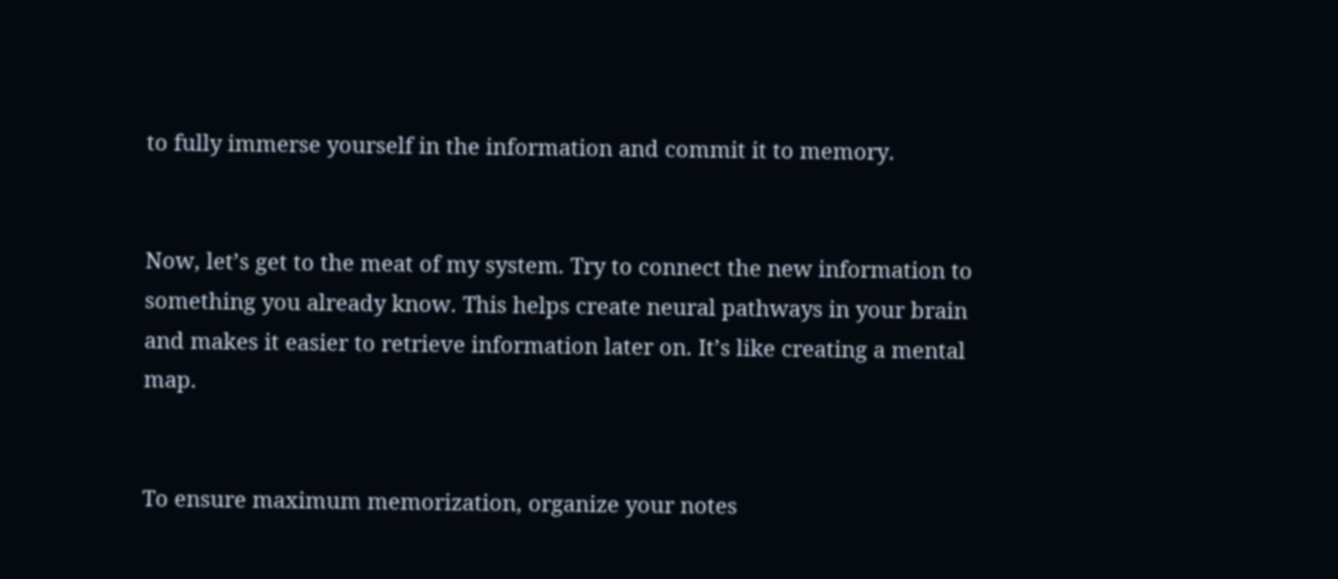to fully immerse yourself in the information and commit it to memory.


Now, let’s get to the meat of my system. Try to connect the new information to something you already know. This helps create neural pathways in your brain and makes it easier to retrieve information later on. It’s like creating a mental map.


To ensure maximum memorization, organize your notes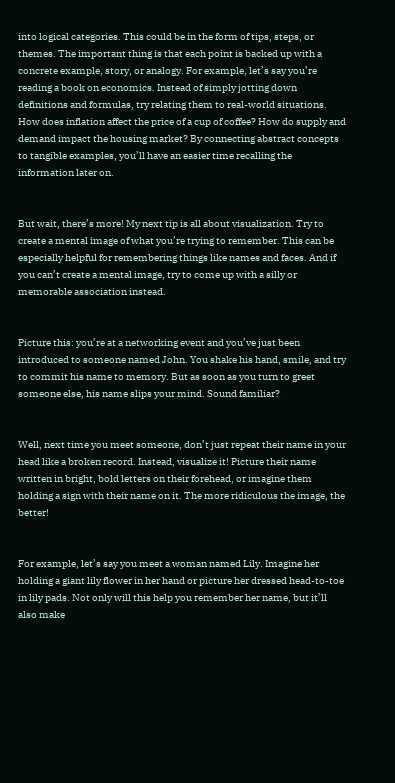into logical categories. This could be in the form of tips, steps, or themes. The important thing is that each point is backed up with a concrete example, story, or analogy. For example, let’s say you’re reading a book on economics. Instead of simply jotting down definitions and formulas, try relating them to real-world situations. How does inflation affect the price of a cup of coffee? How do supply and demand impact the housing market? By connecting abstract concepts to tangible examples, you’ll have an easier time recalling the information later on.


But wait, there’s more! My next tip is all about visualization. Try to create a mental image of what you’re trying to remember. This can be especially helpful for remembering things like names and faces. And if you can’t create a mental image, try to come up with a silly or memorable association instead.


Picture this: you’re at a networking event and you’ve just been introduced to someone named John. You shake his hand, smile, and try to commit his name to memory. But as soon as you turn to greet someone else, his name slips your mind. Sound familiar?


Well, next time you meet someone, don’t just repeat their name in your head like a broken record. Instead, visualize it! Picture their name written in bright, bold letters on their forehead, or imagine them holding a sign with their name on it. The more ridiculous the image, the better!


For example, let’s say you meet a woman named Lily. Imagine her holding a giant lily flower in her hand or picture her dressed head-to-toe in lily pads. Not only will this help you remember her name, but it’ll also make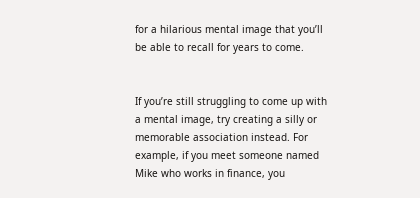for a hilarious mental image that you’ll be able to recall for years to come.


If you’re still struggling to come up with a mental image, try creating a silly or memorable association instead. For example, if you meet someone named Mike who works in finance, you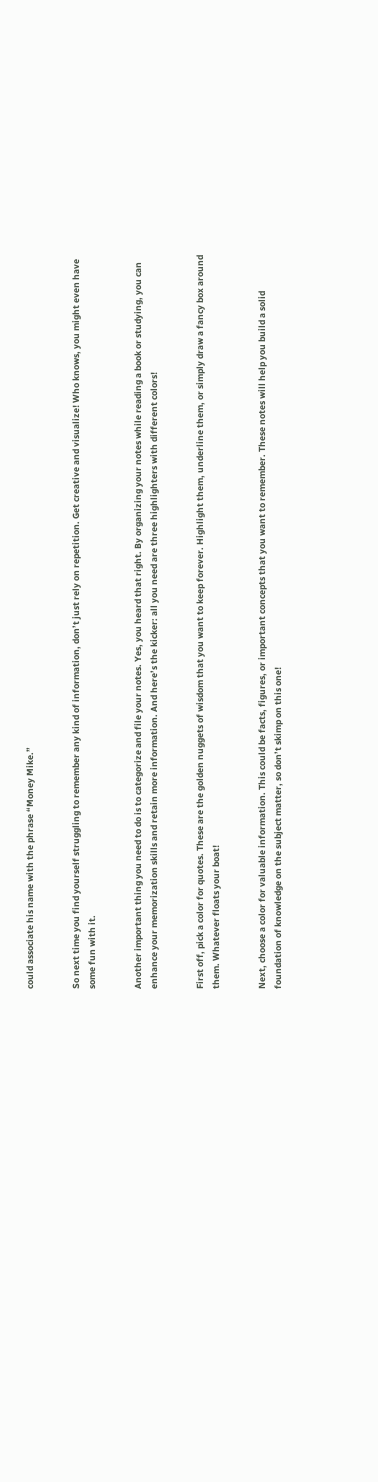could associate his name with the phrase “Money Mike.”


So next time you find yourself struggling to remember any kind of information, don’t just rely on repetition. Get creative and visualize! Who knows, you might even have some fun with it.


Another important thing you need to do is to categorize and file your notes. Yes, you heard that right. By organizing your notes while reading a book or studying, you can enhance your memorization skills and retain more information. And here’s the kicker: all you need are three highlighters with different colors!


First off, pick a color for quotes. These are the golden nuggets of wisdom that you want to keep forever. Highlight them, underline them, or simply draw a fancy box around them. Whatever floats your boat!


Next, choose a color for valuable information. This could be facts, figures, or important concepts that you want to remember. These notes will help you build a solid foundation of knowledge on the subject matter, so don’t skimp on this one!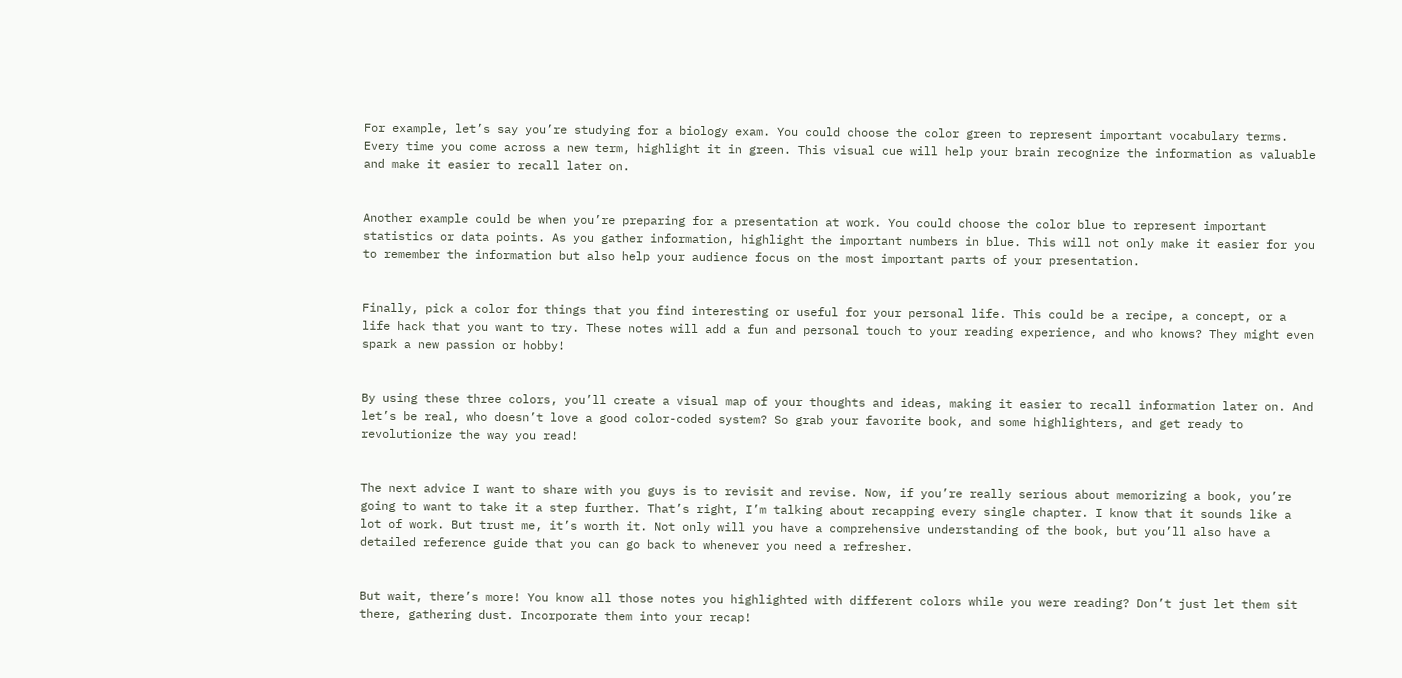For example, let’s say you’re studying for a biology exam. You could choose the color green to represent important vocabulary terms. Every time you come across a new term, highlight it in green. This visual cue will help your brain recognize the information as valuable and make it easier to recall later on.


Another example could be when you’re preparing for a presentation at work. You could choose the color blue to represent important statistics or data points. As you gather information, highlight the important numbers in blue. This will not only make it easier for you to remember the information but also help your audience focus on the most important parts of your presentation.


Finally, pick a color for things that you find interesting or useful for your personal life. This could be a recipe, a concept, or a life hack that you want to try. These notes will add a fun and personal touch to your reading experience, and who knows? They might even spark a new passion or hobby!


By using these three colors, you’ll create a visual map of your thoughts and ideas, making it easier to recall information later on. And let’s be real, who doesn’t love a good color-coded system? So grab your favorite book, and some highlighters, and get ready to revolutionize the way you read!


The next advice I want to share with you guys is to revisit and revise. Now, if you’re really serious about memorizing a book, you’re going to want to take it a step further. That’s right, I’m talking about recapping every single chapter. I know that it sounds like a lot of work. But trust me, it’s worth it. Not only will you have a comprehensive understanding of the book, but you’ll also have a detailed reference guide that you can go back to whenever you need a refresher.


But wait, there’s more! You know all those notes you highlighted with different colors while you were reading? Don’t just let them sit there, gathering dust. Incorporate them into your recap!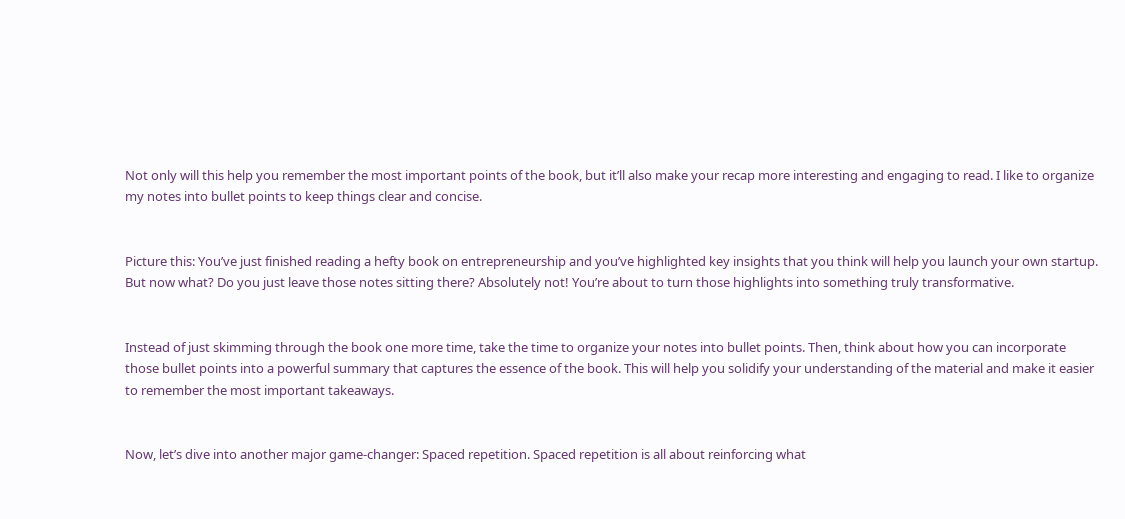Not only will this help you remember the most important points of the book, but it’ll also make your recap more interesting and engaging to read. I like to organize my notes into bullet points to keep things clear and concise.


Picture this: You’ve just finished reading a hefty book on entrepreneurship and you’ve highlighted key insights that you think will help you launch your own startup. But now what? Do you just leave those notes sitting there? Absolutely not! You’re about to turn those highlights into something truly transformative.


Instead of just skimming through the book one more time, take the time to organize your notes into bullet points. Then, think about how you can incorporate those bullet points into a powerful summary that captures the essence of the book. This will help you solidify your understanding of the material and make it easier to remember the most important takeaways.


Now, let’s dive into another major game-changer: Spaced repetition. Spaced repetition is all about reinforcing what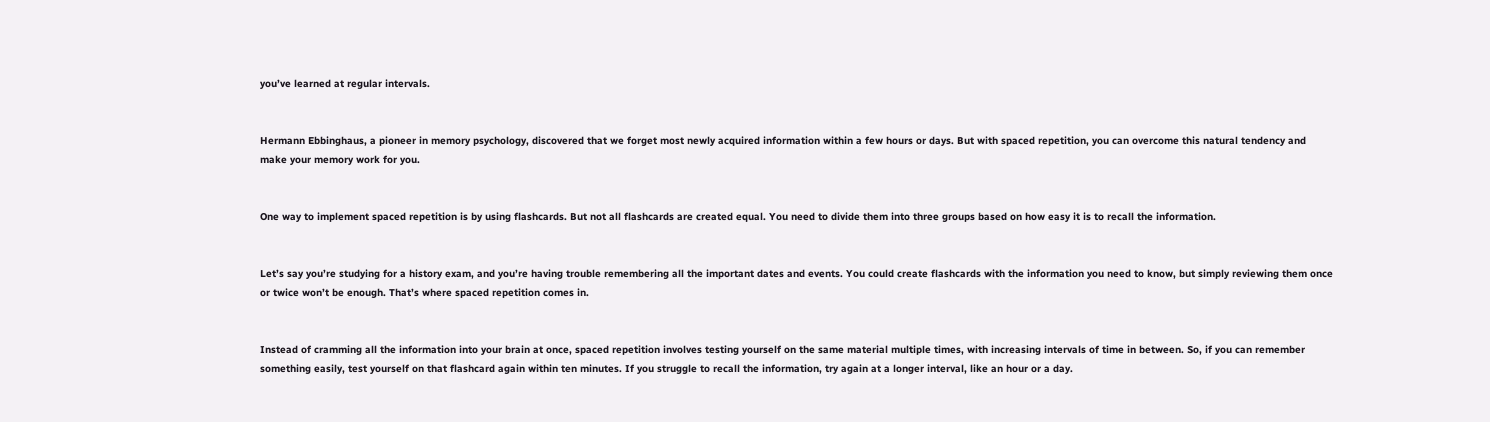you’ve learned at regular intervals.


Hermann Ebbinghaus, a pioneer in memory psychology, discovered that we forget most newly acquired information within a few hours or days. But with spaced repetition, you can overcome this natural tendency and make your memory work for you.


One way to implement spaced repetition is by using flashcards. But not all flashcards are created equal. You need to divide them into three groups based on how easy it is to recall the information.


Let’s say you’re studying for a history exam, and you’re having trouble remembering all the important dates and events. You could create flashcards with the information you need to know, but simply reviewing them once or twice won’t be enough. That’s where spaced repetition comes in.


Instead of cramming all the information into your brain at once, spaced repetition involves testing yourself on the same material multiple times, with increasing intervals of time in between. So, if you can remember something easily, test yourself on that flashcard again within ten minutes. If you struggle to recall the information, try again at a longer interval, like an hour or a day.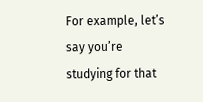For example, let’s say you’re studying for that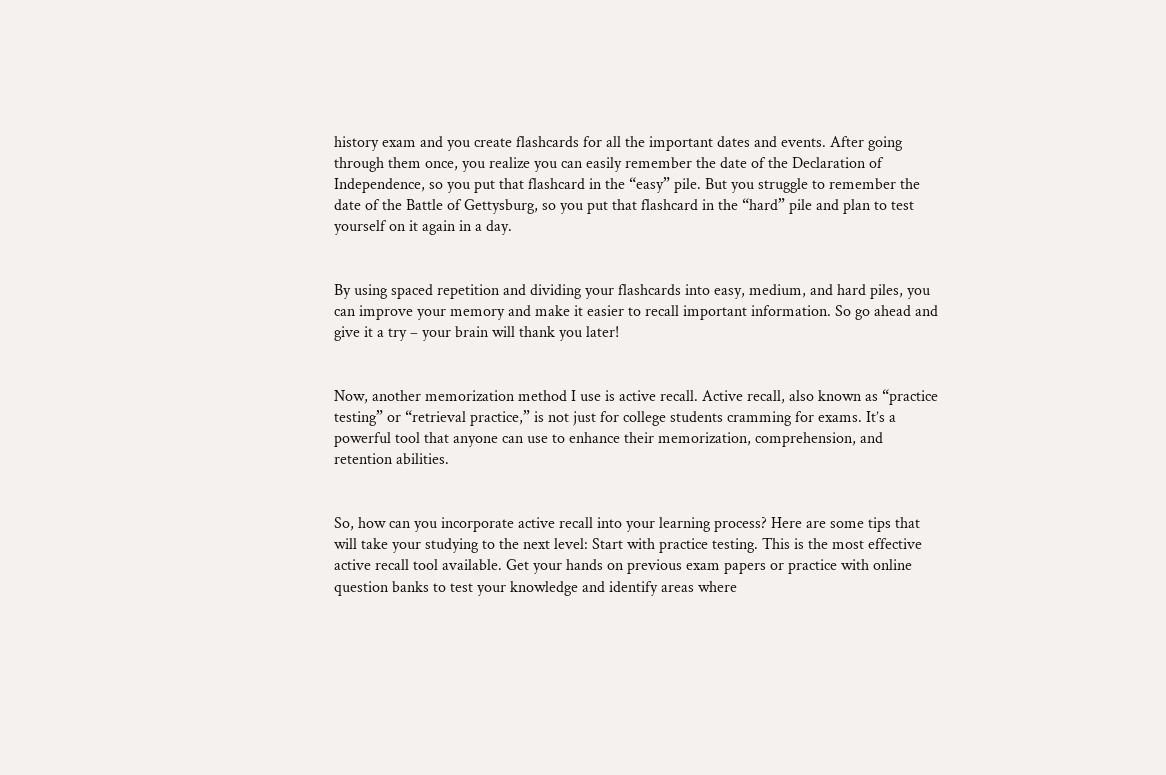history exam and you create flashcards for all the important dates and events. After going through them once, you realize you can easily remember the date of the Declaration of Independence, so you put that flashcard in the “easy” pile. But you struggle to remember the date of the Battle of Gettysburg, so you put that flashcard in the “hard” pile and plan to test yourself on it again in a day.


By using spaced repetition and dividing your flashcards into easy, medium, and hard piles, you can improve your memory and make it easier to recall important information. So go ahead and give it a try – your brain will thank you later!


Now, another memorization method I use is active recall. Active recall, also known as “practice testing” or “retrieval practice,” is not just for college students cramming for exams. It’s a powerful tool that anyone can use to enhance their memorization, comprehension, and retention abilities.


So, how can you incorporate active recall into your learning process? Here are some tips that will take your studying to the next level: Start with practice testing. This is the most effective active recall tool available. Get your hands on previous exam papers or practice with online question banks to test your knowledge and identify areas where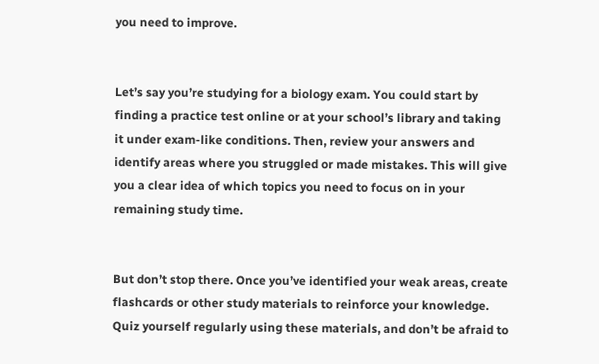you need to improve.


Let’s say you’re studying for a biology exam. You could start by finding a practice test online or at your school’s library and taking it under exam-like conditions. Then, review your answers and identify areas where you struggled or made mistakes. This will give you a clear idea of which topics you need to focus on in your remaining study time.


But don’t stop there. Once you’ve identified your weak areas, create flashcards or other study materials to reinforce your knowledge. Quiz yourself regularly using these materials, and don’t be afraid to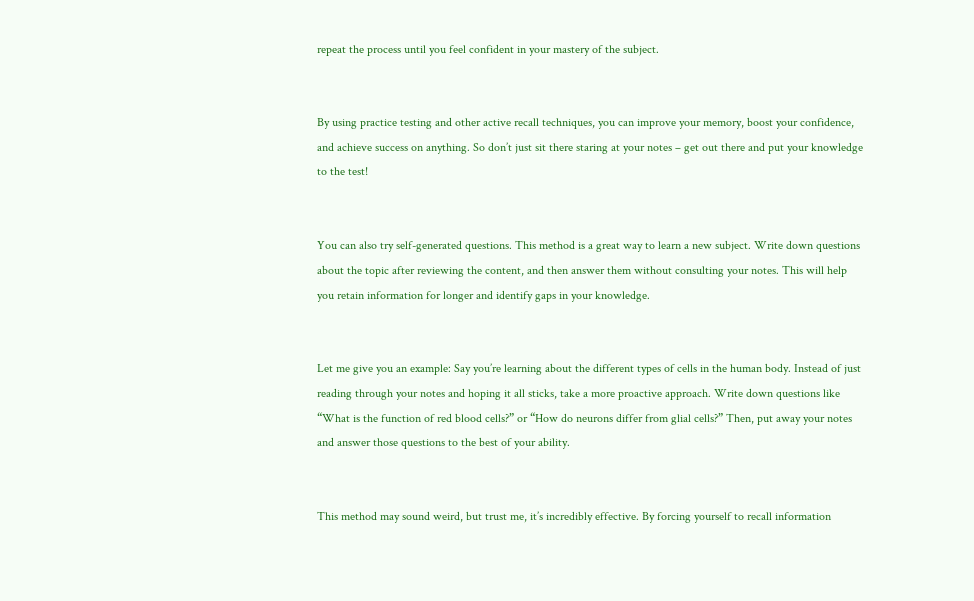repeat the process until you feel confident in your mastery of the subject.


By using practice testing and other active recall techniques, you can improve your memory, boost your confidence, and achieve success on anything. So don’t just sit there staring at your notes – get out there and put your knowledge to the test!


You can also try self-generated questions. This method is a great way to learn a new subject. Write down questions about the topic after reviewing the content, and then answer them without consulting your notes. This will help you retain information for longer and identify gaps in your knowledge.


Let me give you an example: Say you’re learning about the different types of cells in the human body. Instead of just reading through your notes and hoping it all sticks, take a more proactive approach. Write down questions like “What is the function of red blood cells?” or “How do neurons differ from glial cells?” Then, put away your notes and answer those questions to the best of your ability.


This method may sound weird, but trust me, it’s incredibly effective. By forcing yourself to recall information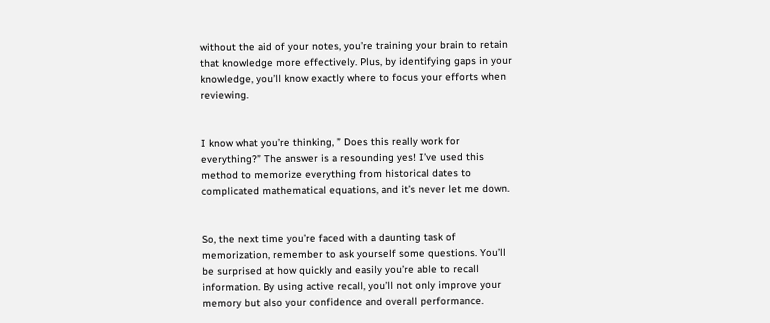without the aid of your notes, you’re training your brain to retain that knowledge more effectively. Plus, by identifying gaps in your knowledge, you’ll know exactly where to focus your efforts when reviewing.


I know what you’re thinking, ” Does this really work for everything?” The answer is a resounding yes! I’ve used this method to memorize everything from historical dates to complicated mathematical equations, and it’s never let me down.


So, the next time you’re faced with a daunting task of memorization, remember to ask yourself some questions. You’ll be surprised at how quickly and easily you’re able to recall information. By using active recall, you’ll not only improve your memory but also your confidence and overall performance.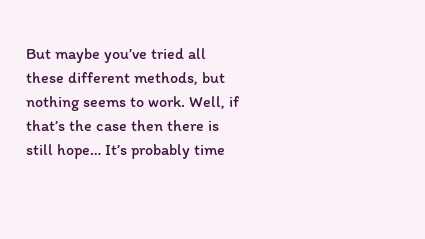But maybe you’ve tried all these different methods, but nothing seems to work. Well, if that’s the case then there is still hope… It’s probably time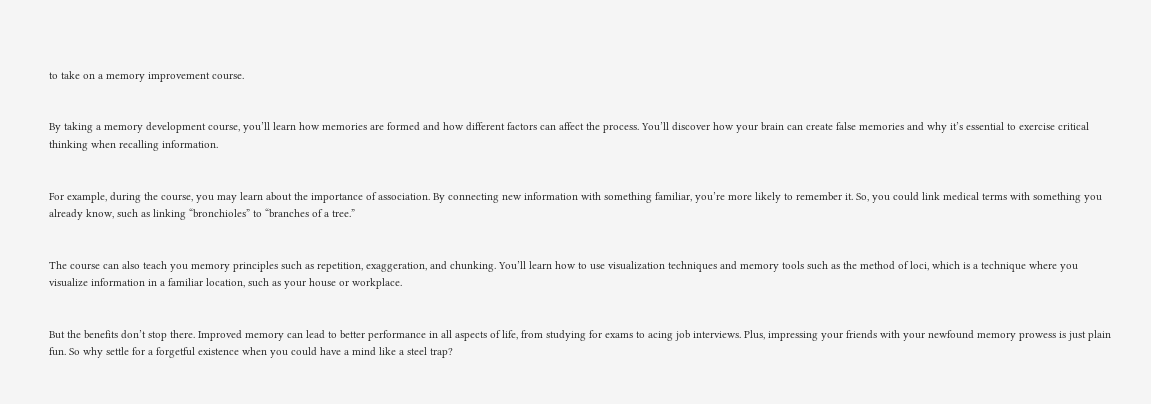to take on a memory improvement course.


By taking a memory development course, you’ll learn how memories are formed and how different factors can affect the process. You’ll discover how your brain can create false memories and why it’s essential to exercise critical thinking when recalling information.


For example, during the course, you may learn about the importance of association. By connecting new information with something familiar, you’re more likely to remember it. So, you could link medical terms with something you already know, such as linking “bronchioles” to “branches of a tree.”


The course can also teach you memory principles such as repetition, exaggeration, and chunking. You’ll learn how to use visualization techniques and memory tools such as the method of loci, which is a technique where you visualize information in a familiar location, such as your house or workplace.


But the benefits don’t stop there. Improved memory can lead to better performance in all aspects of life, from studying for exams to acing job interviews. Plus, impressing your friends with your newfound memory prowess is just plain fun. So why settle for a forgetful existence when you could have a mind like a steel trap?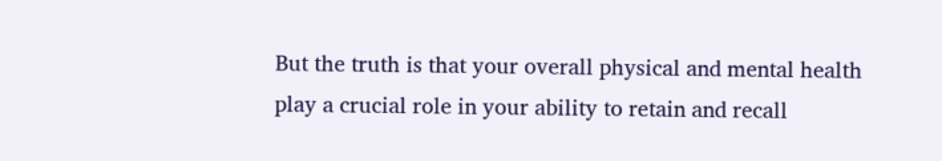But the truth is that your overall physical and mental health play a crucial role in your ability to retain and recall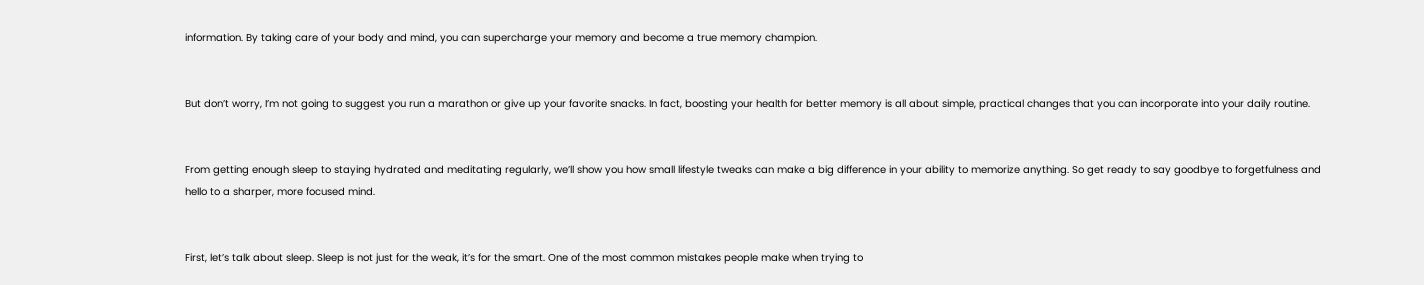information. By taking care of your body and mind, you can supercharge your memory and become a true memory champion.


But don’t worry, I’m not going to suggest you run a marathon or give up your favorite snacks. In fact, boosting your health for better memory is all about simple, practical changes that you can incorporate into your daily routine.


From getting enough sleep to staying hydrated and meditating regularly, we’ll show you how small lifestyle tweaks can make a big difference in your ability to memorize anything. So get ready to say goodbye to forgetfulness and hello to a sharper, more focused mind.


First, let’s talk about sleep. Sleep is not just for the weak, it’s for the smart. One of the most common mistakes people make when trying to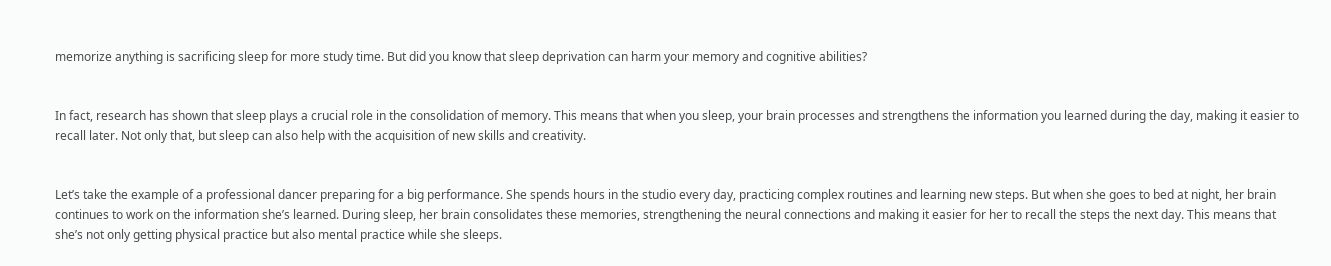memorize anything is sacrificing sleep for more study time. But did you know that sleep deprivation can harm your memory and cognitive abilities?


In fact, research has shown that sleep plays a crucial role in the consolidation of memory. This means that when you sleep, your brain processes and strengthens the information you learned during the day, making it easier to recall later. Not only that, but sleep can also help with the acquisition of new skills and creativity.


Let’s take the example of a professional dancer preparing for a big performance. She spends hours in the studio every day, practicing complex routines and learning new steps. But when she goes to bed at night, her brain continues to work on the information she’s learned. During sleep, her brain consolidates these memories, strengthening the neural connections and making it easier for her to recall the steps the next day. This means that she’s not only getting physical practice but also mental practice while she sleeps.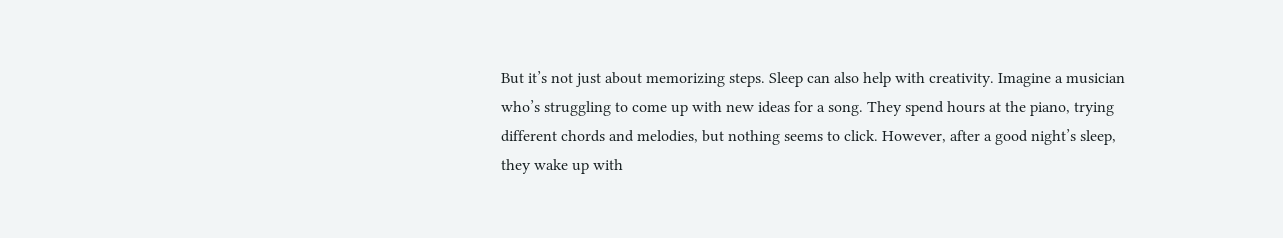But it’s not just about memorizing steps. Sleep can also help with creativity. Imagine a musician who’s struggling to come up with new ideas for a song. They spend hours at the piano, trying different chords and melodies, but nothing seems to click. However, after a good night’s sleep, they wake up with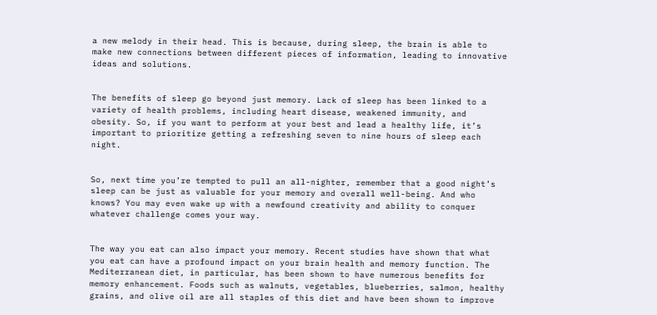a new melody in their head. This is because, during sleep, the brain is able to make new connections between different pieces of information, leading to innovative ideas and solutions.


The benefits of sleep go beyond just memory. Lack of sleep has been linked to a variety of health problems, including heart disease, weakened immunity, and obesity. So, if you want to perform at your best and lead a healthy life, it’s important to prioritize getting a refreshing seven to nine hours of sleep each night.


So, next time you’re tempted to pull an all-nighter, remember that a good night’s sleep can be just as valuable for your memory and overall well-being. And who knows? You may even wake up with a newfound creativity and ability to conquer whatever challenge comes your way.


The way you eat can also impact your memory. Recent studies have shown that what you eat can have a profound impact on your brain health and memory function. The Mediterranean diet, in particular, has been shown to have numerous benefits for memory enhancement. Foods such as walnuts, vegetables, blueberries, salmon, healthy grains, and olive oil are all staples of this diet and have been shown to improve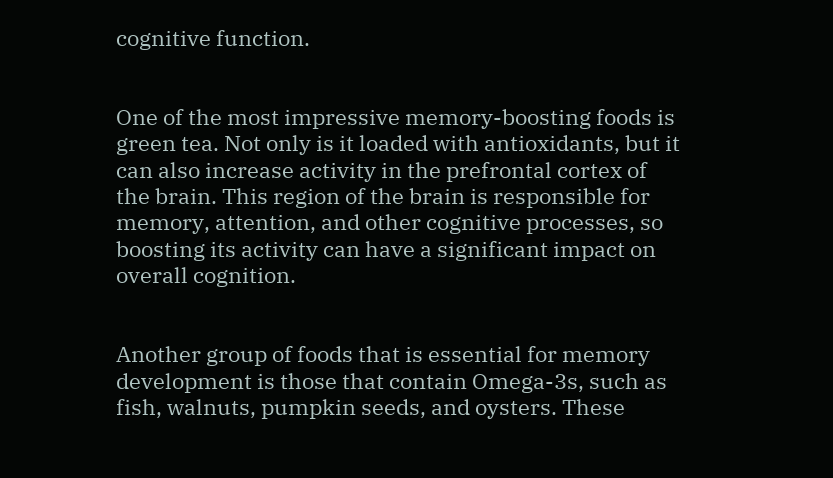cognitive function.


One of the most impressive memory-boosting foods is green tea. Not only is it loaded with antioxidants, but it can also increase activity in the prefrontal cortex of the brain. This region of the brain is responsible for memory, attention, and other cognitive processes, so boosting its activity can have a significant impact on overall cognition.


Another group of foods that is essential for memory development is those that contain Omega-3s, such as fish, walnuts, pumpkin seeds, and oysters. These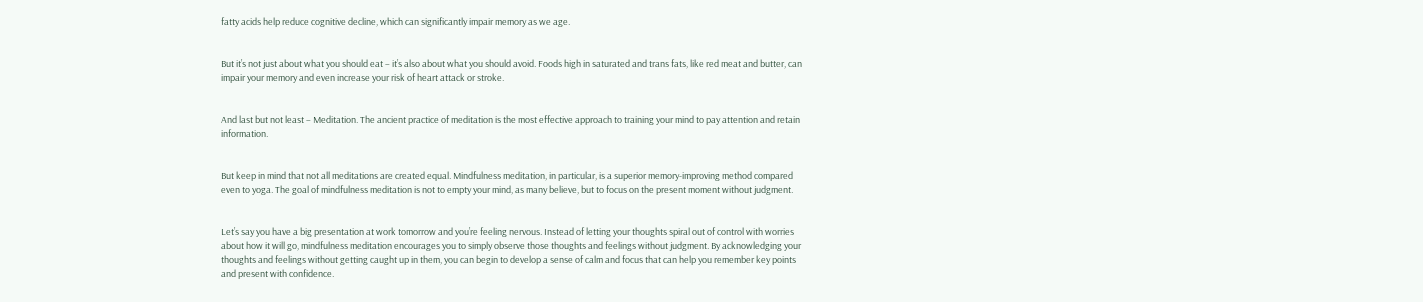fatty acids help reduce cognitive decline, which can significantly impair memory as we age.


But it’s not just about what you should eat – it’s also about what you should avoid. Foods high in saturated and trans fats, like red meat and butter, can impair your memory and even increase your risk of heart attack or stroke.


And last but not least – Meditation. The ancient practice of meditation is the most effective approach to training your mind to pay attention and retain information.


But keep in mind that not all meditations are created equal. Mindfulness meditation, in particular, is a superior memory-improving method compared even to yoga. The goal of mindfulness meditation is not to empty your mind, as many believe, but to focus on the present moment without judgment.


Let’s say you have a big presentation at work tomorrow and you’re feeling nervous. Instead of letting your thoughts spiral out of control with worries about how it will go, mindfulness meditation encourages you to simply observe those thoughts and feelings without judgment. By acknowledging your thoughts and feelings without getting caught up in them, you can begin to develop a sense of calm and focus that can help you remember key points and present with confidence.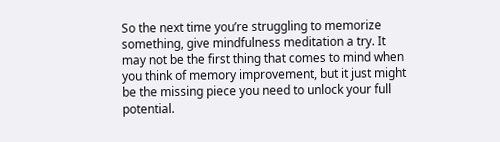So the next time you’re struggling to memorize something, give mindfulness meditation a try. It may not be the first thing that comes to mind when you think of memory improvement, but it just might be the missing piece you need to unlock your full potential.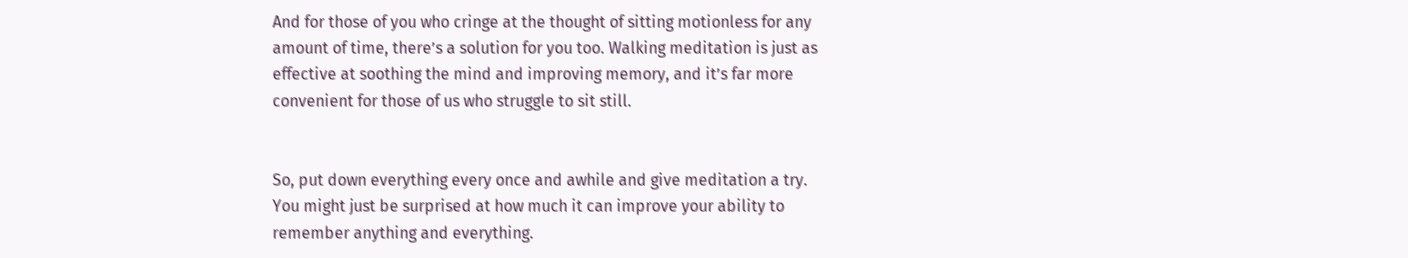And for those of you who cringe at the thought of sitting motionless for any amount of time, there’s a solution for you too. Walking meditation is just as effective at soothing the mind and improving memory, and it’s far more convenient for those of us who struggle to sit still.


So, put down everything every once and awhile and give meditation a try. You might just be surprised at how much it can improve your ability to remember anything and everything.